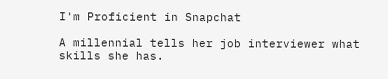I'm Proficient in Snapchat

A millennial tells her job interviewer what skills she has.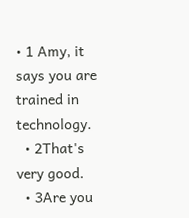• 1 Amy, it says you are trained in technology.
  • 2That's very good.
  • 3Are you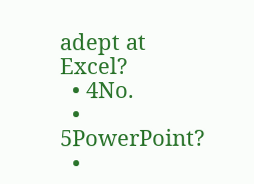adept at Excel?
  • 4No.
  • 5PowerPoint?
  •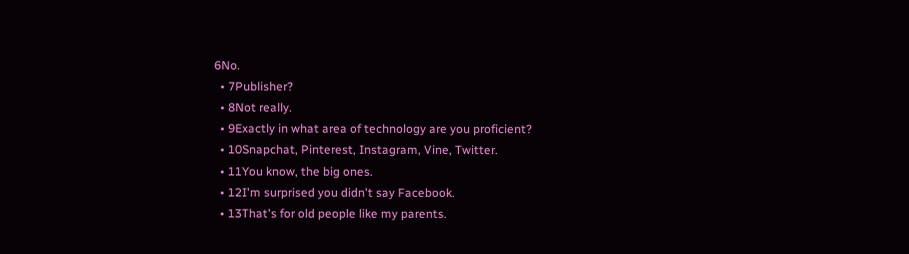6No.
  • 7Publisher?
  • 8Not really.
  • 9Exactly in what area of technology are you proficient?
  • 10Snapchat, Pinterest, Instagram, Vine, Twitter.
  • 11You know, the big ones.
  • 12I'm surprised you didn't say Facebook.
  • 13That's for old people like my parents.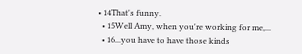• 14That's funny.
  • 15Well Amy, when you're working for me,...
  • 16...you have to have those kinds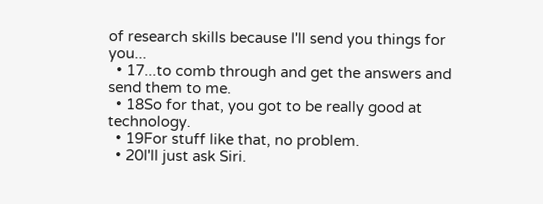of research skills because I'll send you things for you...
  • 17...to comb through and get the answers and send them to me.
  • 18So for that, you got to be really good at technology.
  • 19For stuff like that, no problem.
  • 20I'll just ask Siri.